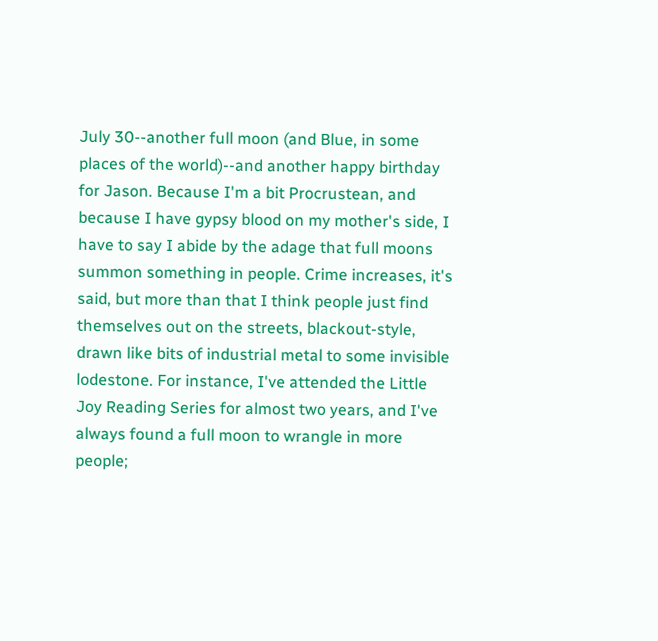July 30--another full moon (and Blue, in some places of the world)--and another happy birthday for Jason. Because I'm a bit Procrustean, and because I have gypsy blood on my mother's side, I have to say I abide by the adage that full moons summon something in people. Crime increases, it's said, but more than that I think people just find themselves out on the streets, blackout-style, drawn like bits of industrial metal to some invisible lodestone. For instance, I've attended the Little Joy Reading Series for almost two years, and I've always found a full moon to wrangle in more people;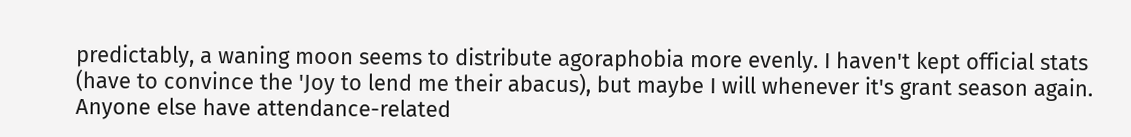predictably, a waning moon seems to distribute agoraphobia more evenly. I haven't kept official stats (have to convince the 'Joy to lend me their abacus), but maybe I will whenever it's grant season again. Anyone else have attendance-related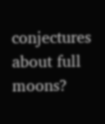conjectures about full moons?